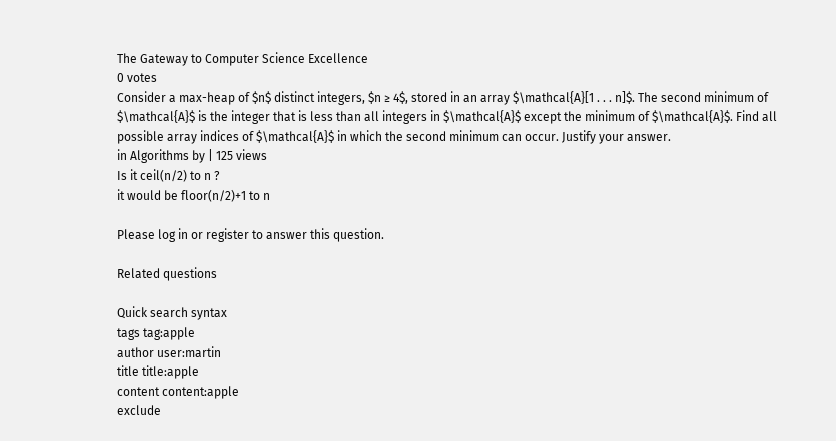The Gateway to Computer Science Excellence
0 votes
Consider a max-heap of $n$ distinct integers, $n ≥ 4$, stored in an array $\mathcal{A}[1 . . . n]$. The second minimum of $\mathcal{A}$ is the integer that is less than all integers in $\mathcal{A}$ except the minimum of $\mathcal{A}$. Find all possible array indices of $\mathcal{A}$ in which the second minimum can occur. Justify your answer.
in Algorithms by | 125 views
Is it ceil(n/2) to n ?
it would be floor(n/2)+1 to n

Please log in or register to answer this question.

Related questions

Quick search syntax
tags tag:apple
author user:martin
title title:apple
content content:apple
exclude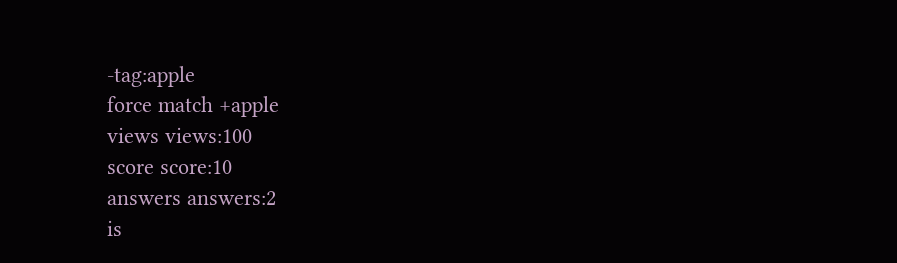-tag:apple
force match +apple
views views:100
score score:10
answers answers:2
is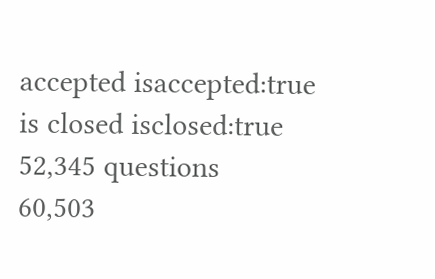accepted isaccepted:true
is closed isclosed:true
52,345 questions
60,503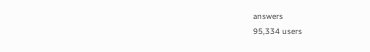answers
95,334 users